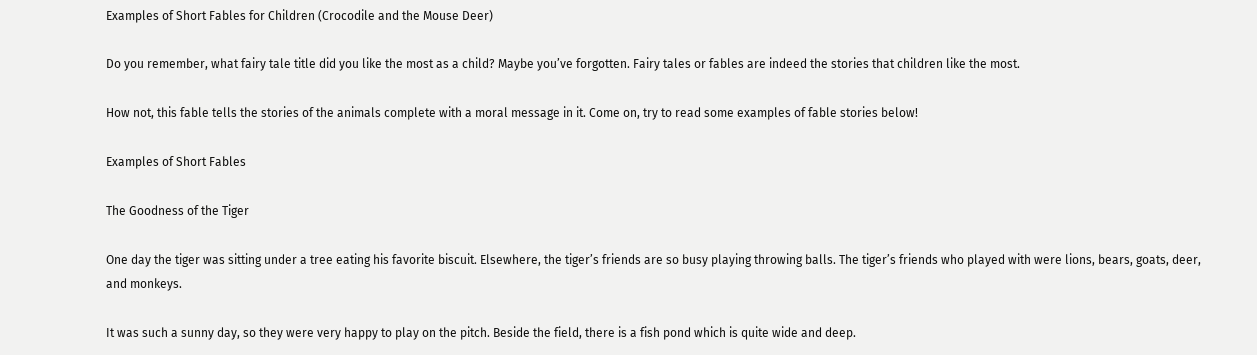Examples of Short Fables for Children (Crocodile and the Mouse Deer)

Do you remember, what fairy tale title did you like the most as a child? Maybe you’ve forgotten. Fairy tales or fables are indeed the stories that children like the most.

How not, this fable tells the stories of the animals complete with a moral message in it. Come on, try to read some examples of fable stories below!

Examples of Short Fables

The Goodness of the Tiger

One day the tiger was sitting under a tree eating his favorite biscuit. Elsewhere, the tiger’s friends are so busy playing throwing balls. The tiger’s friends who played with were lions, bears, goats, deer, and monkeys.

It was such a sunny day, so they were very happy to play on the pitch. Beside the field, there is a fish pond which is quite wide and deep.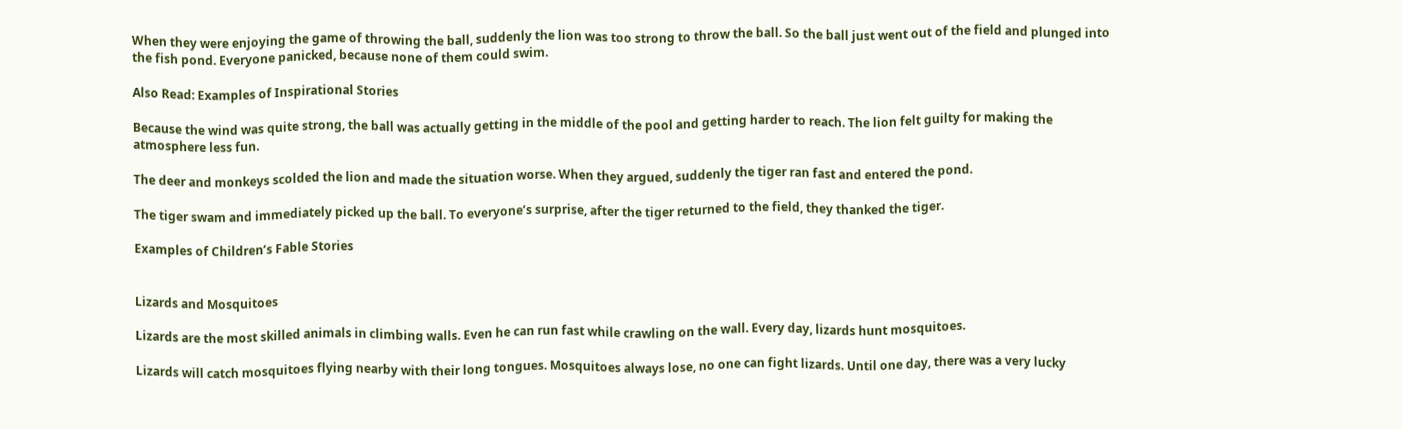When they were enjoying the game of throwing the ball, suddenly the lion was too strong to throw the ball. So the ball just went out of the field and plunged into the fish pond. Everyone panicked, because none of them could swim.

Also Read: Examples of Inspirational Stories

Because the wind was quite strong, the ball was actually getting in the middle of the pool and getting harder to reach. The lion felt guilty for making the atmosphere less fun.

The deer and monkeys scolded the lion and made the situation worse. When they argued, suddenly the tiger ran fast and entered the pond.

The tiger swam and immediately picked up the ball. To everyone’s surprise, after the tiger returned to the field, they thanked the tiger.

Examples of Children’s Fable Stories


Lizards and Mosquitoes

Lizards are the most skilled animals in climbing walls. Even he can run fast while crawling on the wall. Every day, lizards hunt mosquitoes.

Lizards will catch mosquitoes flying nearby with their long tongues. Mosquitoes always lose, no one can fight lizards. Until one day, there was a very lucky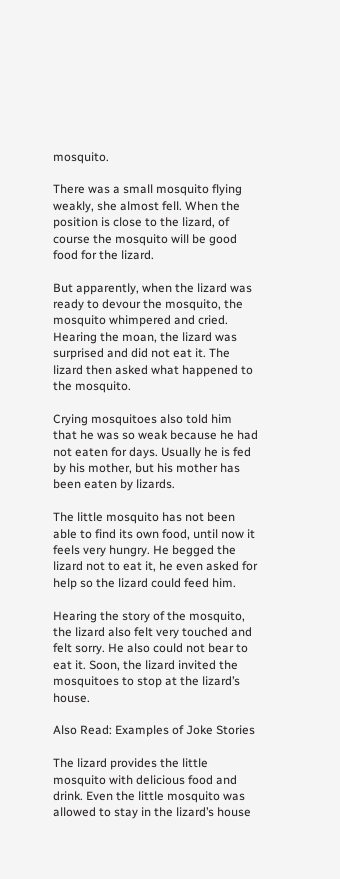mosquito.

There was a small mosquito flying weakly, she almost fell. When the position is close to the lizard, of course the mosquito will be good food for the lizard.

But apparently, when the lizard was ready to devour the mosquito, the mosquito whimpered and cried. Hearing the moan, the lizard was surprised and did not eat it. The lizard then asked what happened to the mosquito.

Crying mosquitoes also told him that he was so weak because he had not eaten for days. Usually he is fed by his mother, but his mother has been eaten by lizards.

The little mosquito has not been able to find its own food, until now it feels very hungry. He begged the lizard not to eat it, he even asked for help so the lizard could feed him.

Hearing the story of the mosquito, the lizard also felt very touched and felt sorry. He also could not bear to eat it. Soon, the lizard invited the mosquitoes to stop at the lizard’s house.

Also Read: Examples of Joke Stories

The lizard provides the little mosquito with delicious food and drink. Even the little mosquito was allowed to stay in the lizard’s house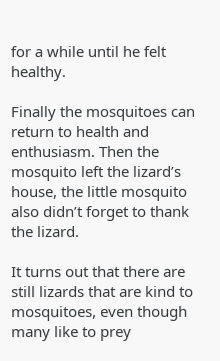for a while until he felt healthy.

Finally the mosquitoes can return to health and enthusiasm. Then the mosquito left the lizard’s house, the little mosquito also didn’t forget to thank the lizard.

It turns out that there are still lizards that are kind to mosquitoes, even though many like to prey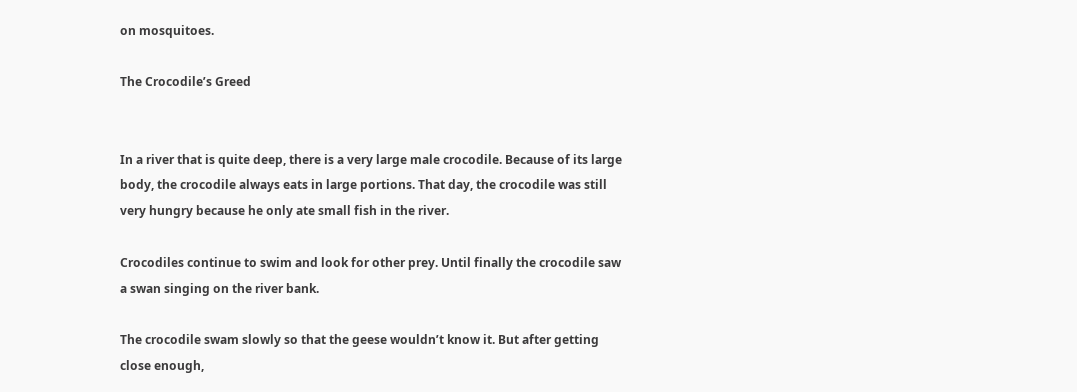on mosquitoes.

The Crocodile’s Greed


In a river that is quite deep, there is a very large male crocodile. Because of its large body, the crocodile always eats in large portions. That day, the crocodile was still very hungry because he only ate small fish in the river.

Crocodiles continue to swim and look for other prey. Until finally the crocodile saw a swan singing on the river bank.

The crocodile swam slowly so that the geese wouldn’t know it. But after getting close enough,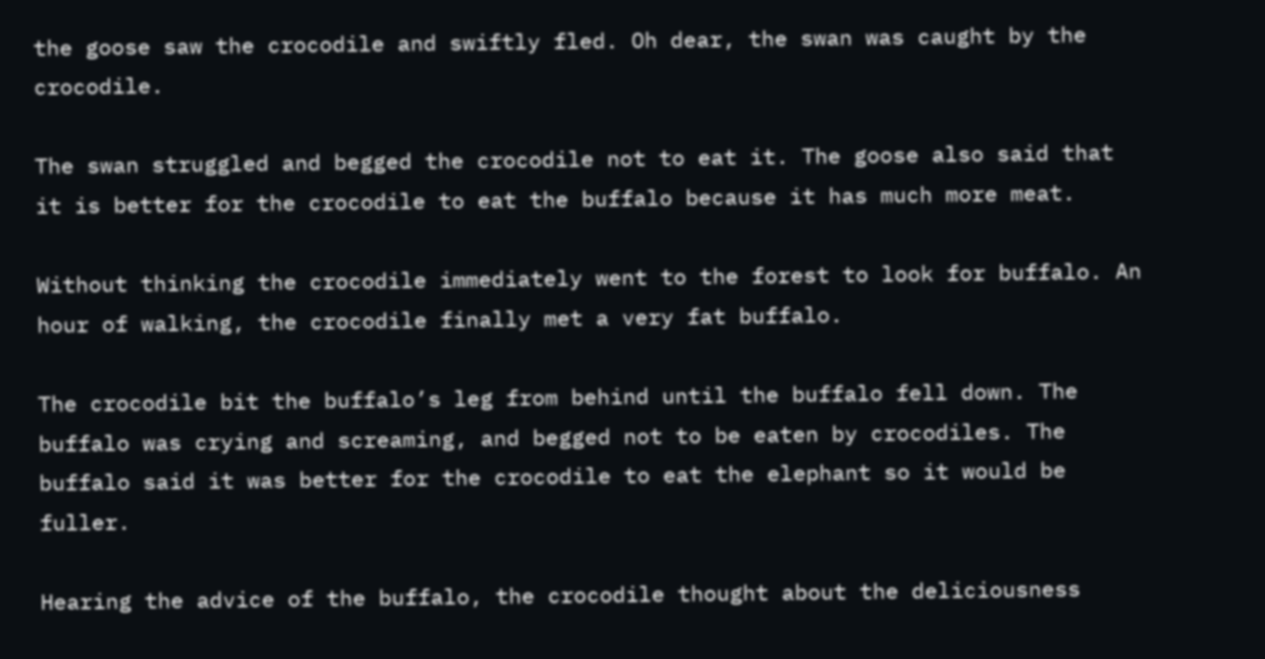the goose saw the crocodile and swiftly fled. Oh dear, the swan was caught by the crocodile.

The swan struggled and begged the crocodile not to eat it. The goose also said that it is better for the crocodile to eat the buffalo because it has much more meat.

Without thinking the crocodile immediately went to the forest to look for buffalo. An hour of walking, the crocodile finally met a very fat buffalo.

The crocodile bit the buffalo’s leg from behind until the buffalo fell down. The buffalo was crying and screaming, and begged not to be eaten by crocodiles. The buffalo said it was better for the crocodile to eat the elephant so it would be fuller.

Hearing the advice of the buffalo, the crocodile thought about the deliciousness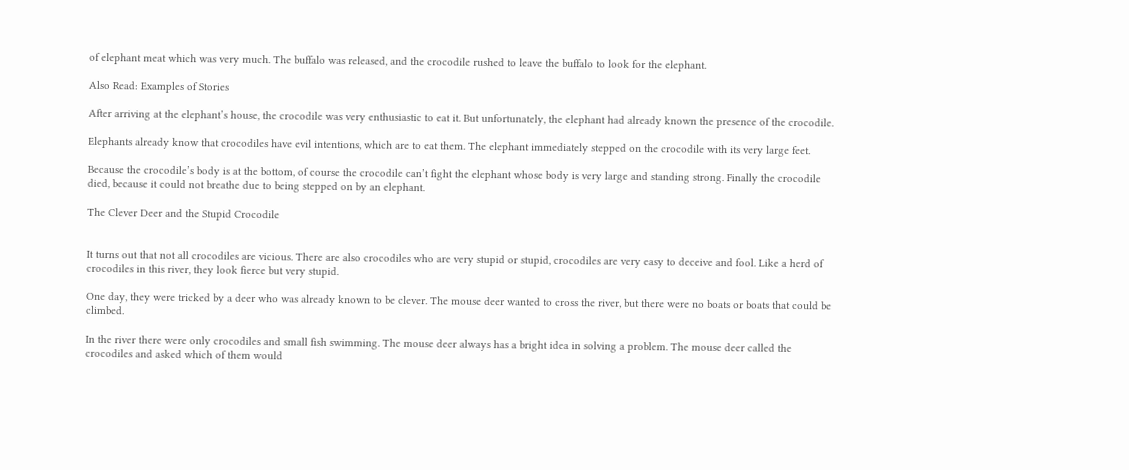of elephant meat which was very much. The buffalo was released, and the crocodile rushed to leave the buffalo to look for the elephant.

Also Read: Examples of Stories

After arriving at the elephant’s house, the crocodile was very enthusiastic to eat it. But unfortunately, the elephant had already known the presence of the crocodile.

Elephants already know that crocodiles have evil intentions, which are to eat them. The elephant immediately stepped on the crocodile with its very large feet.

Because the crocodile’s body is at the bottom, of course the crocodile can’t fight the elephant whose body is very large and standing strong. Finally the crocodile died, because it could not breathe due to being stepped on by an elephant.

The Clever Deer and the Stupid Crocodile


It turns out that not all crocodiles are vicious. There are also crocodiles who are very stupid or stupid, crocodiles are very easy to deceive and fool. Like a herd of crocodiles in this river, they look fierce but very stupid.

One day, they were tricked by a deer who was already known to be clever. The mouse deer wanted to cross the river, but there were no boats or boats that could be climbed.

In the river there were only crocodiles and small fish swimming. The mouse deer always has a bright idea in solving a problem. The mouse deer called the crocodiles and asked which of them would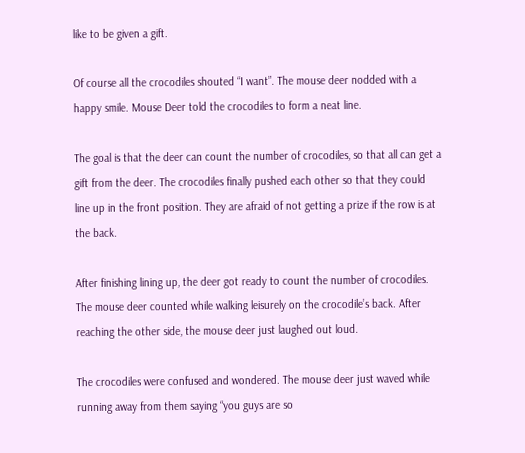like to be given a gift.

Of course all the crocodiles shouted “I want”. The mouse deer nodded with a happy smile. Mouse Deer told the crocodiles to form a neat line.

The goal is that the deer can count the number of crocodiles, so that all can get a gift from the deer. The crocodiles finally pushed each other so that they could line up in the front position. They are afraid of not getting a prize if the row is at the back.

After finishing lining up, the deer got ready to count the number of crocodiles. The mouse deer counted while walking leisurely on the crocodile’s back. After reaching the other side, the mouse deer just laughed out loud.

The crocodiles were confused and wondered. The mouse deer just waved while running away from them saying “you guys are so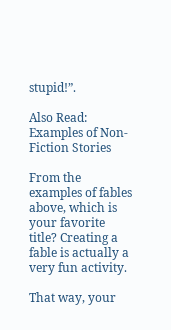stupid!”.

Also Read: Examples of Non-Fiction Stories

From the examples of fables above, which is your favorite title? Creating a fable is actually a very fun activity.

That way, your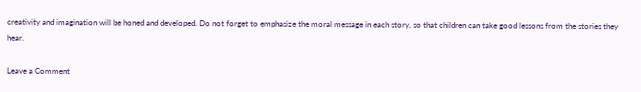creativity and imagination will be honed and developed. Do not forget to emphasize the moral message in each story, so that children can take good lessons from the stories they hear.

Leave a Comment